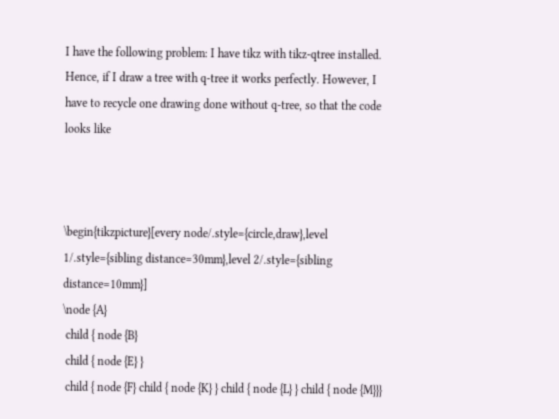I have the following problem: I have tikz with tikz-qtree installed. Hence, if I draw a tree with q-tree it works perfectly. However, I have to recycle one drawing done without q-tree, so that the code looks like



\begin{tikzpicture}[every node/.style={circle,draw},level 1/.style={sibling distance=30mm},level 2/.style={sibling distance=10mm}]
\node {A}
 child { node {B}
 child { node {E} }
 child { node {F} child { node {K} } child { node {L} } child { node {M}}}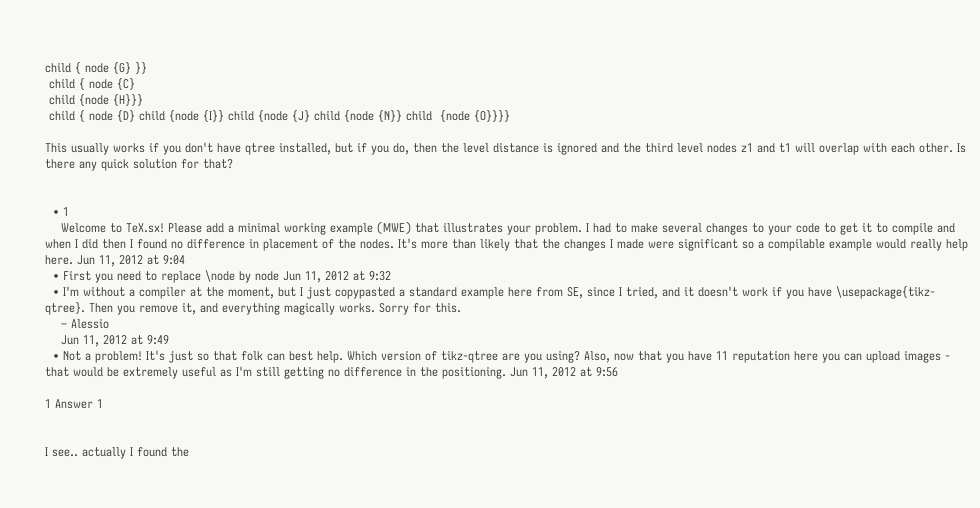child { node {G} }}
 child { node {C}
 child {node {H}}}
 child { node {D} child {node {I}} child {node {J} child {node {N}} child  {node {O}}}}

This usually works if you don't have qtree installed, but if you do, then the level distance is ignored and the third level nodes z1 and t1 will overlap with each other. Is there any quick solution for that?


  • 1
    Welcome to TeX.sx! Please add a minimal working example (MWE) that illustrates your problem. I had to make several changes to your code to get it to compile and when I did then I found no difference in placement of the nodes. It's more than likely that the changes I made were significant so a compilable example would really help here. Jun 11, 2012 at 9:04
  • First you need to replace \node by node Jun 11, 2012 at 9:32
  • I'm without a compiler at the moment, but I just copypasted a standard example here from SE, since I tried, and it doesn't work if you have \usepackage{tikz-qtree}. Then you remove it, and everything magically works. Sorry for this.
    – Alessio
    Jun 11, 2012 at 9:49
  • Not a problem! It's just so that folk can best help. Which version of tikz-qtree are you using? Also, now that you have 11 reputation here you can upload images - that would be extremely useful as I'm still getting no difference in the positioning. Jun 11, 2012 at 9:56

1 Answer 1


I see.. actually I found the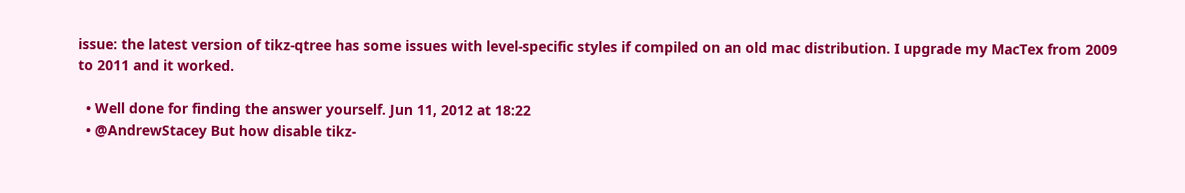issue: the latest version of tikz-qtree has some issues with level-specific styles if compiled on an old mac distribution. I upgrade my MacTex from 2009 to 2011 and it worked.

  • Well done for finding the answer yourself. Jun 11, 2012 at 18:22
  • @AndrewStacey But how disable tikz-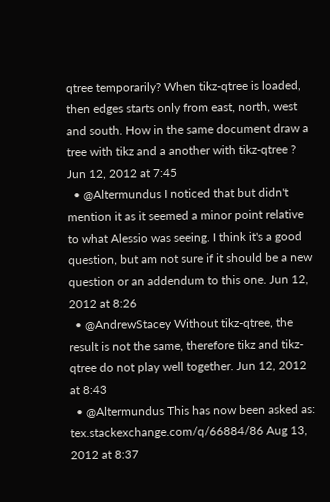qtree temporarily? When tikz-qtree is loaded, then edges starts only from east, north, west and south. How in the same document draw a tree with tikz and a another with tikz-qtree ? Jun 12, 2012 at 7:45
  • @Altermundus I noticed that but didn't mention it as it seemed a minor point relative to what Alessio was seeing. I think it's a good question, but am not sure if it should be a new question or an addendum to this one. Jun 12, 2012 at 8:26
  • @AndrewStacey Without tikz-qtree, the result is not the same, therefore tikz and tikz-qtree do not play well together. Jun 12, 2012 at 8:43
  • @Altermundus This has now been asked as: tex.stackexchange.com/q/66884/86 Aug 13, 2012 at 8:37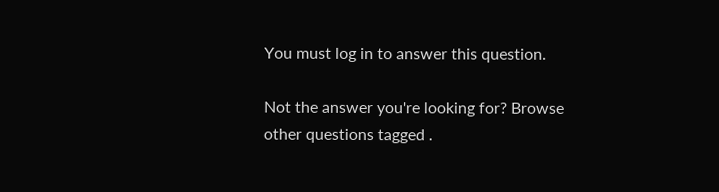You must log in to answer this question.

Not the answer you're looking for? Browse other questions tagged .